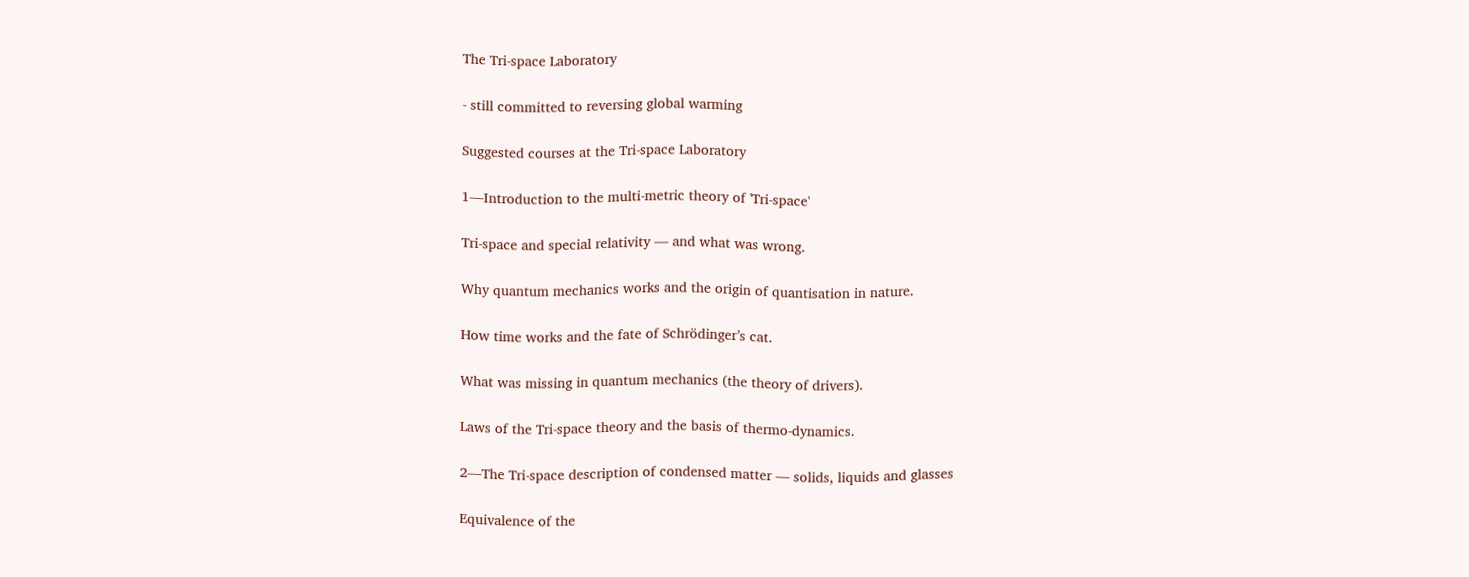The Tri-space Laboratory

- still committed to reversing global warming

Suggested courses at the Tri-space Laboratory

1—Introduction to the multi-metric theory of 'Tri-space'

Tri-space and special relativity — and what was wrong.

Why quantum mechanics works and the origin of quantisation in nature.

How time works and the fate of Schrödinger’s cat.

What was missing in quantum mechanics (the theory of drivers).

Laws of the Tri-space theory and the basis of thermo-dynamics.

2—The Tri-space description of condensed matter — solids, liquids and glasses

Equivalence of the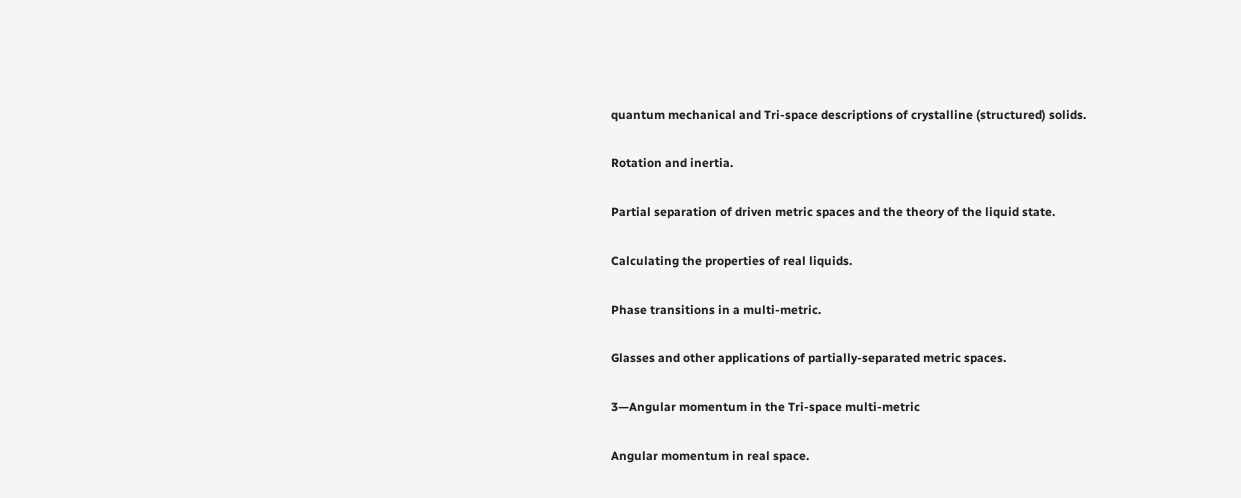quantum mechanical and Tri-space descriptions of crystalline (structured) solids.

Rotation and inertia.

Partial separation of driven metric spaces and the theory of the liquid state.

Calculating the properties of real liquids.

Phase transitions in a multi-metric.

Glasses and other applications of partially-separated metric spaces.

3—Angular momentum in the Tri-space multi-metric

Angular momentum in real space.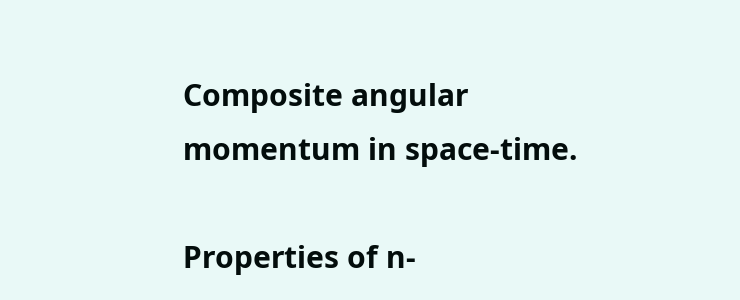Composite angular momentum in space-time.

Properties of n-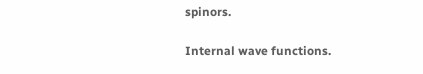spinors.

Internal wave functions.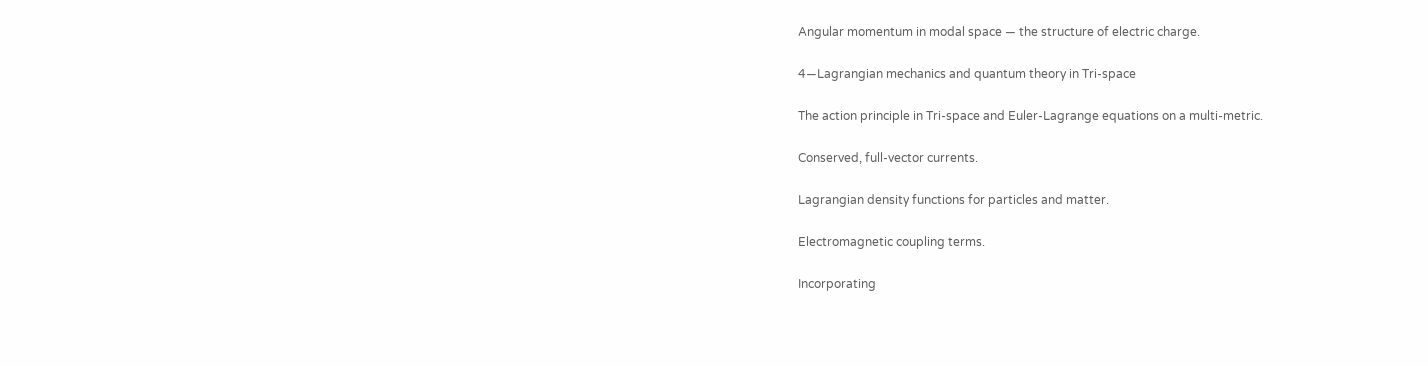Angular momentum in modal space — the structure of electric charge.

4—Lagrangian mechanics and quantum theory in Tri-space

The action principle in Tri-space and Euler-Lagrange equations on a multi-metric.

Conserved, full-vector currents.

Lagrangian density functions for particles and matter.

Electromagnetic coupling terms.

Incorporating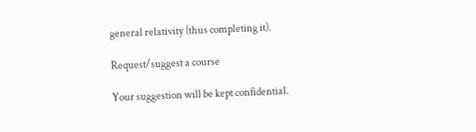general relativity (thus completing it).

Request/suggest a course

Your suggestion will be kept confidential.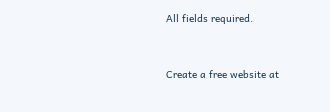All fields required.



Create a free website at